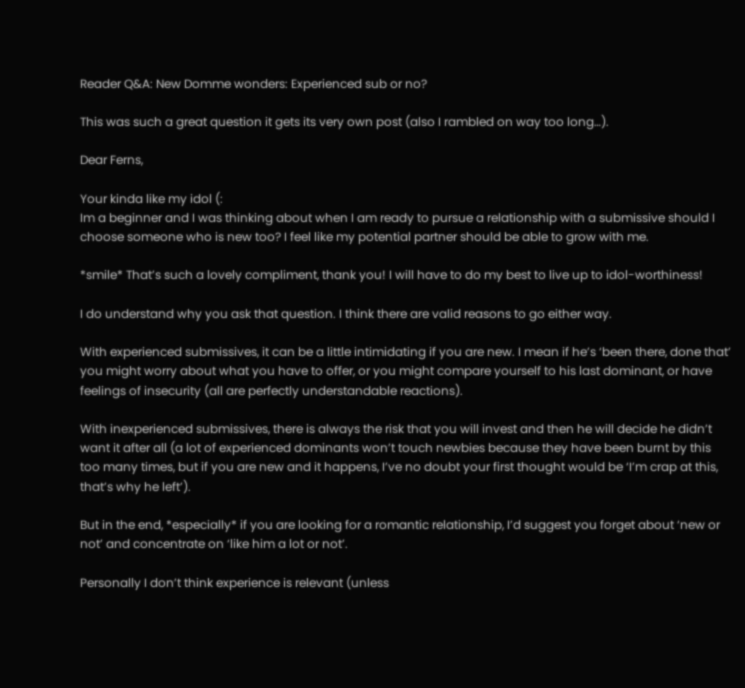Reader Q&A: New Domme wonders: Experienced sub or no?

This was such a great question it gets its very own post (also I rambled on way too long…).

Dear Ferns,

Your kinda like my idol (:
Im a beginner and I was thinking about when I am ready to pursue a relationship with a submissive should I choose someone who is new too? I feel like my potential partner should be able to grow with me.

*smile* That’s such a lovely compliment, thank you! I will have to do my best to live up to idol-worthiness!

I do understand why you ask that question. I think there are valid reasons to go either way.

With experienced submissives, it can be a little intimidating if you are new. I mean if he’s ‘been there, done that’ you might worry about what you have to offer, or you might compare yourself to his last dominant, or have feelings of insecurity (all are perfectly understandable reactions).

With inexperienced submissives, there is always the risk that you will invest and then he will decide he didn’t want it after all (a lot of experienced dominants won’t touch newbies because they have been burnt by this too many times, but if you are new and it happens, I’ve no doubt your first thought would be ‘I’m crap at this, that’s why he left’).

But in the end, *especially* if you are looking for a romantic relationship, I’d suggest you forget about ‘new or not’ and concentrate on ‘like him a lot or not’.

Personally I don’t think experience is relevant (unless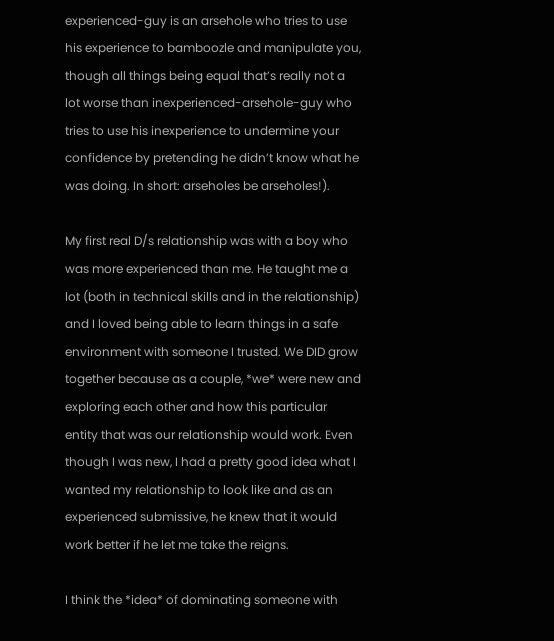experienced-guy is an arsehole who tries to use his experience to bamboozle and manipulate you, though all things being equal that’s really not a lot worse than inexperienced-arsehole-guy who tries to use his inexperience to undermine your confidence by pretending he didn’t know what he was doing. In short: arseholes be arseholes!).

My first real D/s relationship was with a boy who was more experienced than me. He taught me a lot (both in technical skills and in the relationship) and I loved being able to learn things in a safe environment with someone I trusted. We DID grow together because as a couple, *we* were new and exploring each other and how this particular entity that was our relationship would work. Even though I was new, I had a pretty good idea what I wanted my relationship to look like and as an experienced submissive, he knew that it would work better if he let me take the reigns.

I think the *idea* of dominating someone with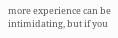more experience can be intimidating, but if you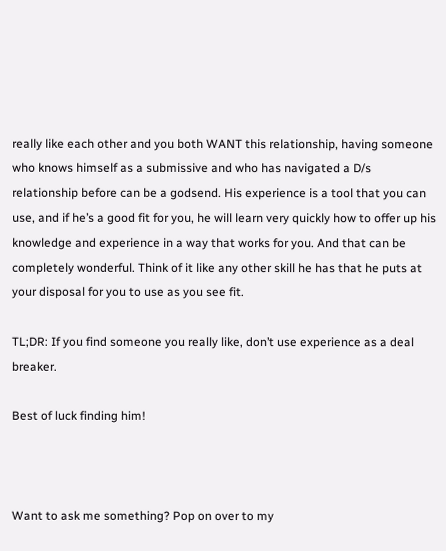really like each other and you both WANT this relationship, having someone who knows himself as a submissive and who has navigated a D/s relationship before can be a godsend. His experience is a tool that you can use, and if he’s a good fit for you, he will learn very quickly how to offer up his knowledge and experience in a way that works for you. And that can be completely wonderful. Think of it like any other skill he has that he puts at your disposal for you to use as you see fit.

TL;DR: If you find someone you really like, don’t use experience as a deal breaker.

Best of luck finding him!



Want to ask me something? Pop on over to my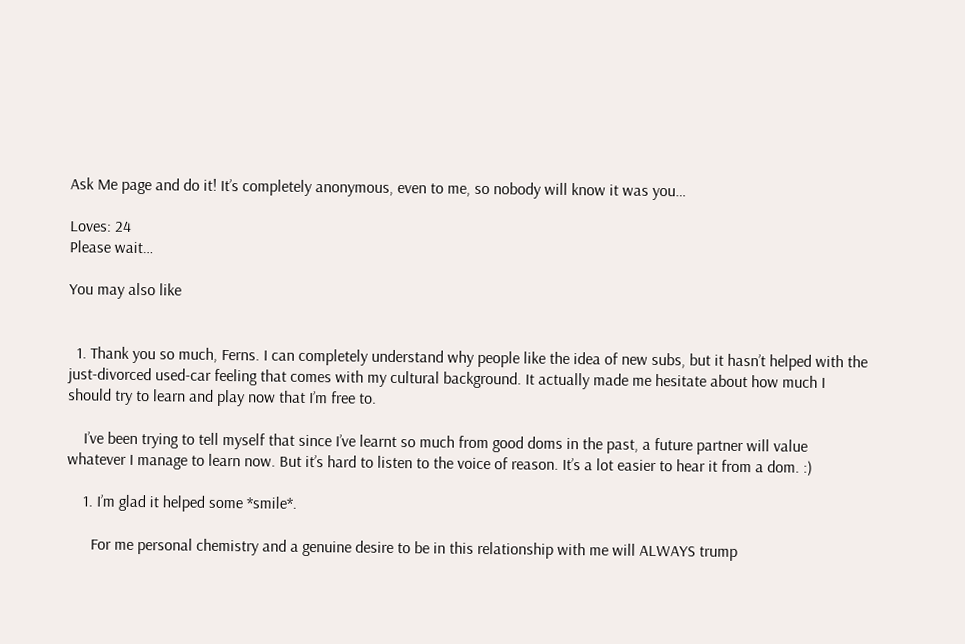Ask Me page and do it! It’s completely anonymous, even to me, so nobody will know it was you…

Loves: 24
Please wait…

You may also like


  1. Thank you so much, Ferns. I can completely understand why people like the idea of new subs, but it hasn’t helped with the just-divorced used-car feeling that comes with my cultural background. It actually made me hesitate about how much I should try to learn and play now that I’m free to.

    I’ve been trying to tell myself that since I’ve learnt so much from good doms in the past, a future partner will value whatever I manage to learn now. But it’s hard to listen to the voice of reason. It’s a lot easier to hear it from a dom. :)

    1. I’m glad it helped some *smile*.

      For me personal chemistry and a genuine desire to be in this relationship with me will ALWAYS trump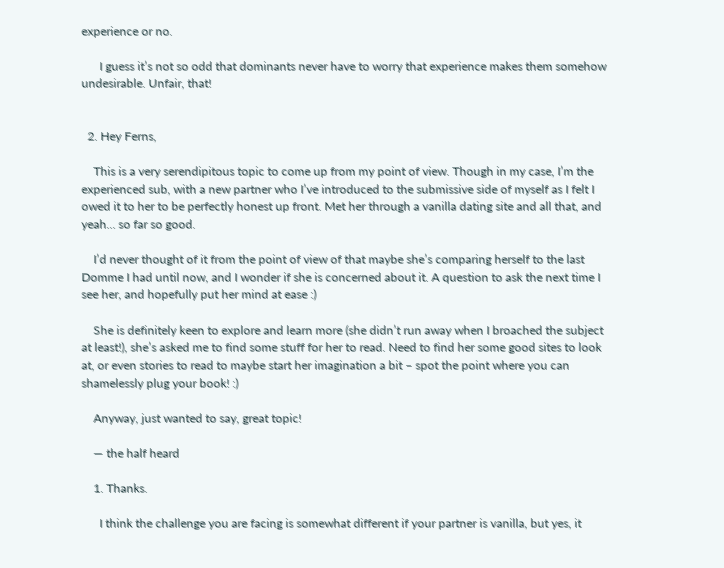experience or no.

      I guess it’s not so odd that dominants never have to worry that experience makes them somehow undesirable. Unfair, that!


  2. Hey Ferns,

    This is a very serendipitous topic to come up from my point of view. Though in my case, I’m the experienced sub, with a new partner who I’ve introduced to the submissive side of myself as I felt I owed it to her to be perfectly honest up front. Met her through a vanilla dating site and all that, and yeah… so far so good.

    I’d never thought of it from the point of view of that maybe she’s comparing herself to the last Domme I had until now, and I wonder if she is concerned about it. A question to ask the next time I see her, and hopefully put her mind at ease :)

    She is definitely keen to explore and learn more (she didn’t run away when I broached the subject at least!), she’s asked me to find some stuff for her to read. Need to find her some good sites to look at, or even stories to read to maybe start her imagination a bit – spot the point where you can shamelessly plug your book! :)

    Anyway, just wanted to say, great topic!

    — the half heard

    1. Thanks.

      I think the challenge you are facing is somewhat different if your partner is vanilla, but yes, it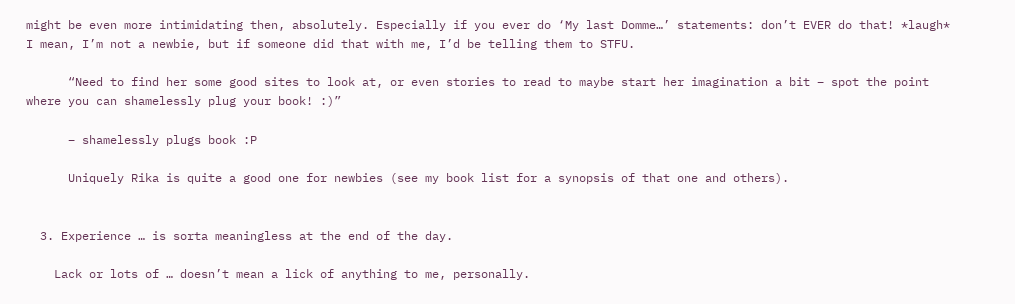might be even more intimidating then, absolutely. Especially if you ever do ‘My last Domme…’ statements: don’t EVER do that! *laugh* I mean, I’m not a newbie, but if someone did that with me, I’d be telling them to STFU.

      “Need to find her some good sites to look at, or even stories to read to maybe start her imagination a bit – spot the point where you can shamelessly plug your book! :)”

      – shamelessly plugs book :P

      Uniquely Rika is quite a good one for newbies (see my book list for a synopsis of that one and others).


  3. Experience … is sorta meaningless at the end of the day.

    Lack or lots of … doesn’t mean a lick of anything to me, personally.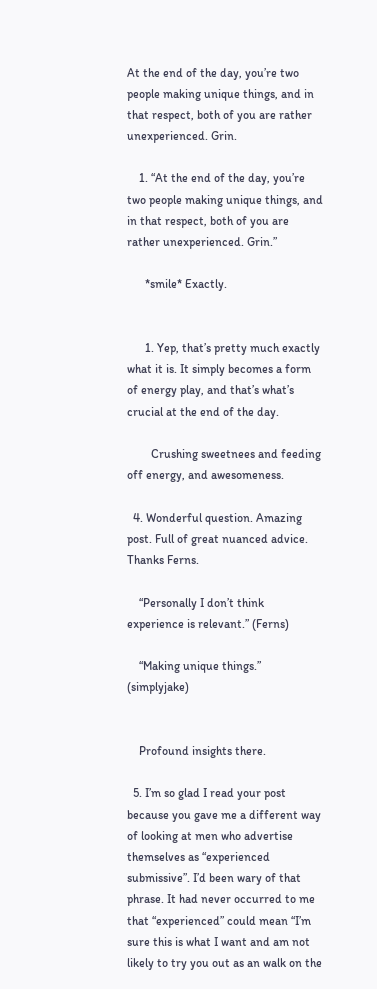At the end of the day, you’re two people making unique things, and in that respect, both of you are rather unexperienced. Grin.

    1. “At the end of the day, you’re two people making unique things, and in that respect, both of you are rather unexperienced. Grin.”

      *smile* Exactly.


      1. Yep, that’s pretty much exactly what it is. It simply becomes a form of energy play, and that’s what’s crucial at the end of the day.

        Crushing sweetnees and feeding off energy, and awesomeness.

  4. Wonderful question. Amazing post. Full of great nuanced advice. Thanks Ferns.

    “Personally I don’t think experience is relevant.” (Ferns)

    “Making unique things.” (simplyjake)


    Profound insights there.

  5. I’m so glad I read your post because you gave me a different way of looking at men who advertise themselves as “experienced submissive”. I’d been wary of that phrase. It had never occurred to me that “experienced” could mean “I’m sure this is what I want and am not likely to try you out as an walk on the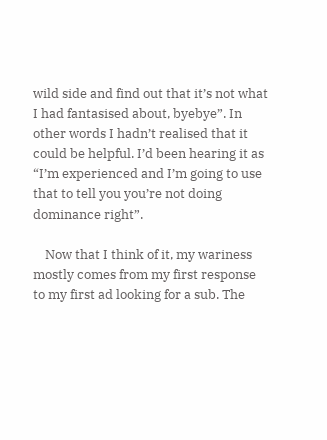wild side and find out that it’s not what I had fantasised about, byebye”. In other words I hadn’t realised that it could be helpful. I’d been hearing it as “I’m experienced and I’m going to use that to tell you you’re not doing dominance right”.

    Now that I think of it, my wariness mostly comes from my first response to my first ad looking for a sub. The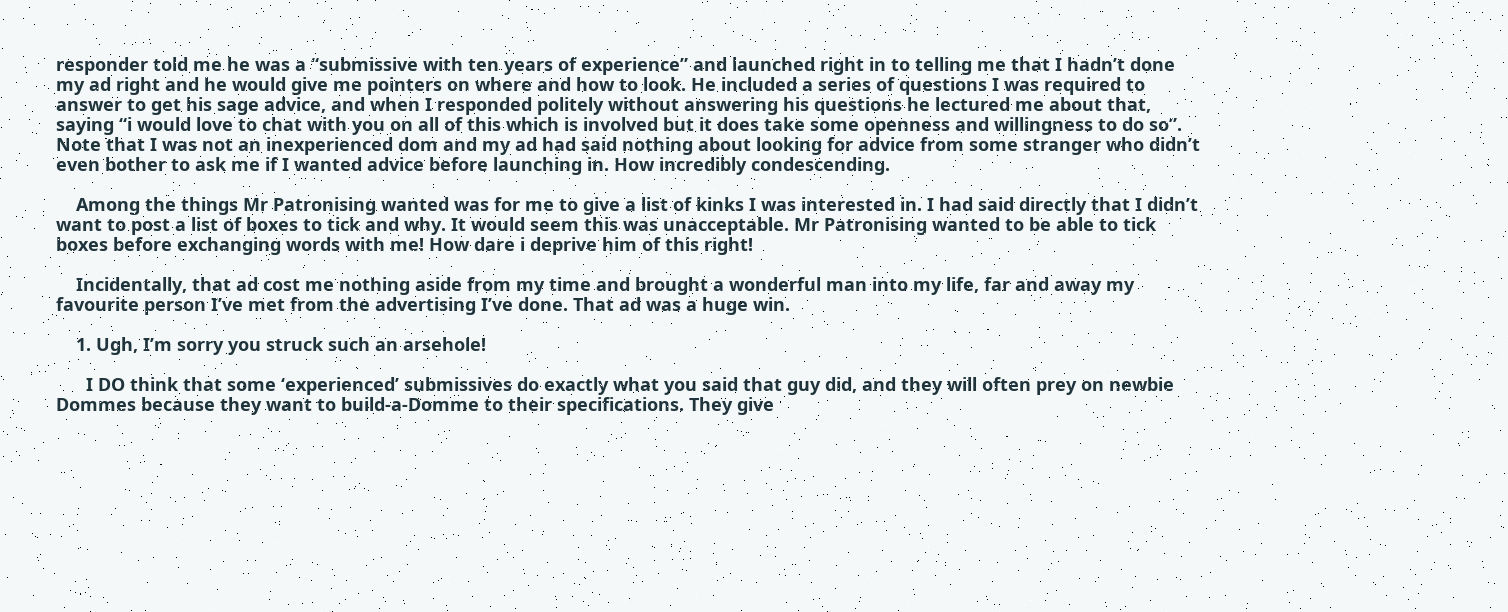responder told me he was a “submissive with ten years of experience” and launched right in to telling me that I hadn’t done my ad right and he would give me pointers on where and how to look. He included a series of questions I was required to answer to get his sage advice, and when I responded politely without answering his questions he lectured me about that, saying “i would love to chat with you on all of this which is involved but it does take some openness and willingness to do so”. Note that I was not an inexperienced dom and my ad had said nothing about looking for advice from some stranger who didn’t even bother to ask me if I wanted advice before launching in. How incredibly condescending.

    Among the things Mr Patronising wanted was for me to give a list of kinks I was interested in. I had said directly that I didn’t want to post a list of boxes to tick and why. It would seem this was unacceptable. Mr Patronising wanted to be able to tick boxes before exchanging words with me! How dare i deprive him of this right!

    Incidentally, that ad cost me nothing aside from my time and brought a wonderful man into my life, far and away my favourite person I’ve met from the advertising I’ve done. That ad was a huge win.

    1. Ugh, I’m sorry you struck such an arsehole!

      I DO think that some ‘experienced’ submissives do exactly what you said that guy did, and they will often prey on newbie Dommes because they want to build-a-Domme to their specifications. They give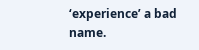‘experience’ a bad name.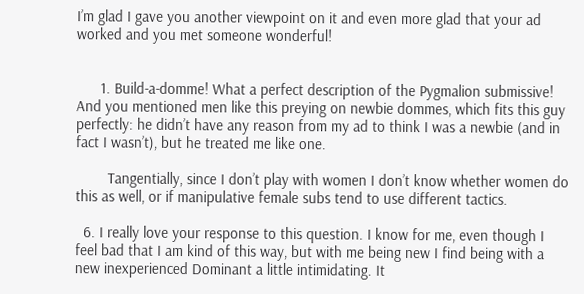I’m glad I gave you another viewpoint on it and even more glad that your ad worked and you met someone wonderful!


      1. Build-a-domme! What a perfect description of the Pygmalion submissive! And you mentioned men like this preying on newbie dommes, which fits this guy perfectly: he didn’t have any reason from my ad to think I was a newbie (and in fact I wasn’t), but he treated me like one.

        Tangentially, since I don’t play with women I don’t know whether women do this as well, or if manipulative female subs tend to use different tactics.

  6. I really love your response to this question. I know for me, even though I feel bad that I am kind of this way, but with me being new I find being with a new inexperienced Dominant a little intimidating. It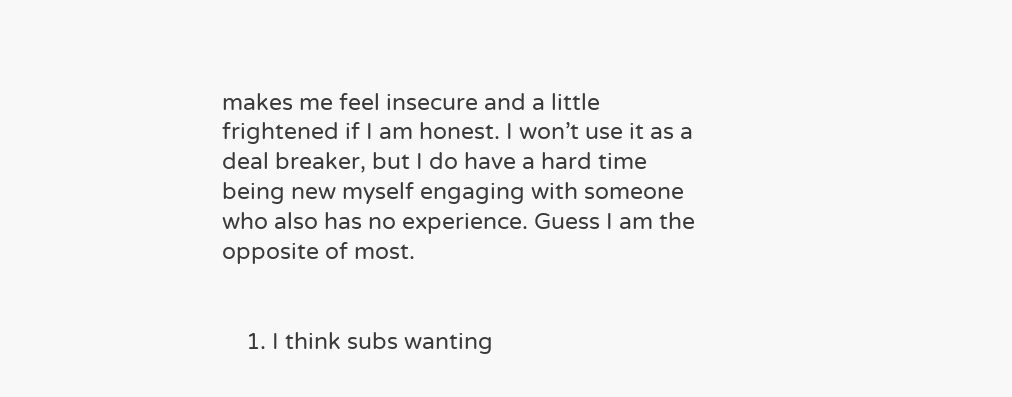makes me feel insecure and a little frightened if I am honest. I won’t use it as a deal breaker, but I do have a hard time being new myself engaging with someone who also has no experience. Guess I am the opposite of most.


    1. I think subs wanting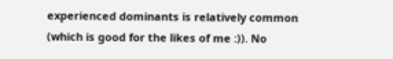experienced dominants is relatively common (which is good for the likes of me :)). No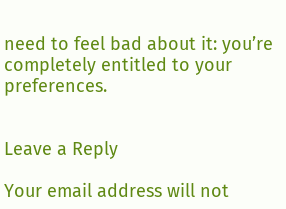need to feel bad about it: you’re completely entitled to your preferences.


Leave a Reply

Your email address will not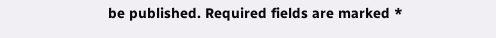be published. Required fields are marked *